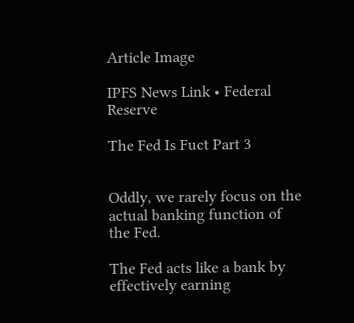Article Image

IPFS News Link • Federal Reserve

The Fed Is Fuct Part 3


Oddly, we rarely focus on the actual banking function of the Fed.

The Fed acts like a bank by effectively earning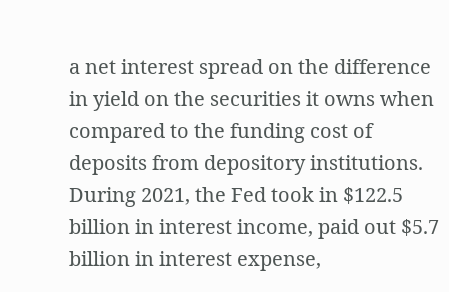a net interest spread on the difference in yield on the securities it owns when compared to the funding cost of deposits from depository institutions. During 2021, the Fed took in $122.5 billion in interest income, paid out $5.7 billion in interest expense,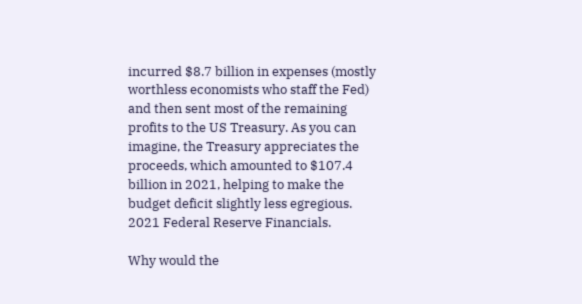incurred $8.7 billion in expenses (mostly worthless economists who staff the Fed) and then sent most of the remaining profits to the US Treasury. As you can imagine, the Treasury appreciates the proceeds, which amounted to $107.4 billion in 2021, helping to make the budget deficit slightly less egregious.  2021 Federal Reserve Financials.

Why would the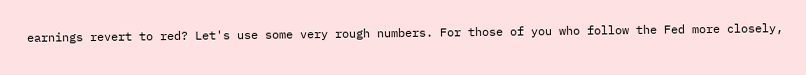earnings revert to red? Let's use some very rough numbers. For those of you who follow the Fed more closely,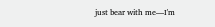just bear with me—I'm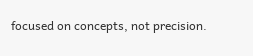focused on concepts, not precision.